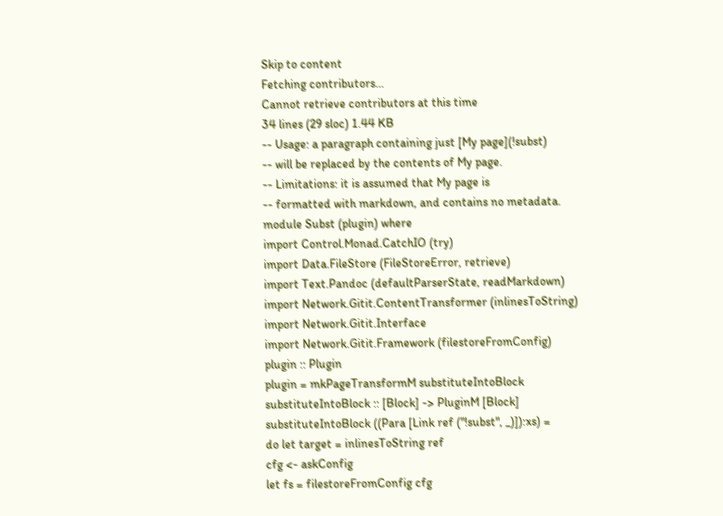Skip to content
Fetching contributors…
Cannot retrieve contributors at this time
34 lines (29 sloc) 1.44 KB
-- Usage: a paragraph containing just [My page](!subst)
-- will be replaced by the contents of My page.
-- Limitations: it is assumed that My page is
-- formatted with markdown, and contains no metadata.
module Subst (plugin) where
import Control.Monad.CatchIO (try)
import Data.FileStore (FileStoreError, retrieve)
import Text.Pandoc (defaultParserState, readMarkdown)
import Network.Gitit.ContentTransformer (inlinesToString)
import Network.Gitit.Interface
import Network.Gitit.Framework (filestoreFromConfig)
plugin :: Plugin
plugin = mkPageTransformM substituteIntoBlock
substituteIntoBlock :: [Block] -> PluginM [Block]
substituteIntoBlock ((Para [Link ref ("!subst", _)]):xs) =
do let target = inlinesToString ref
cfg <- askConfig
let fs = filestoreFromConfig cfg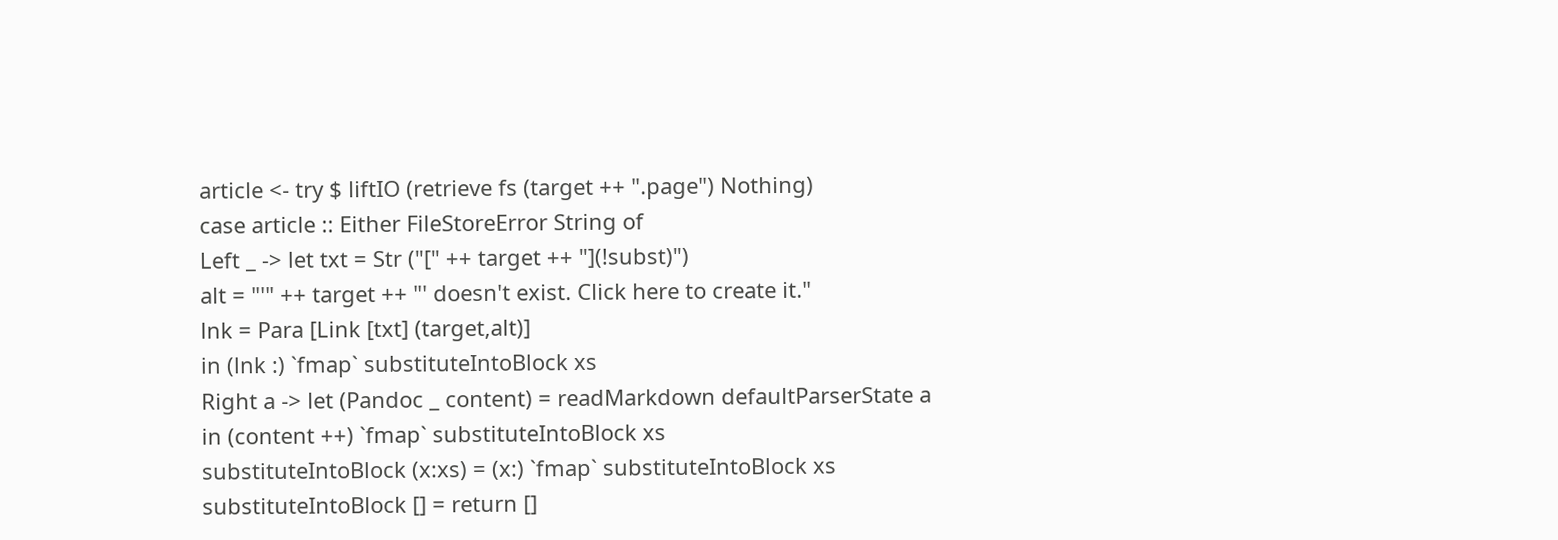article <- try $ liftIO (retrieve fs (target ++ ".page") Nothing)
case article :: Either FileStoreError String of
Left _ -> let txt = Str ("[" ++ target ++ "](!subst)")
alt = "'" ++ target ++ "' doesn't exist. Click here to create it."
lnk = Para [Link [txt] (target,alt)]
in (lnk :) `fmap` substituteIntoBlock xs
Right a -> let (Pandoc _ content) = readMarkdown defaultParserState a
in (content ++) `fmap` substituteIntoBlock xs
substituteIntoBlock (x:xs) = (x:) `fmap` substituteIntoBlock xs
substituteIntoBlock [] = return []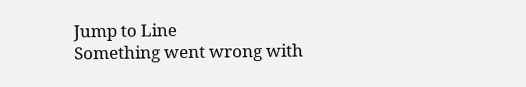Jump to Line
Something went wrong with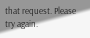that request. Please try again.